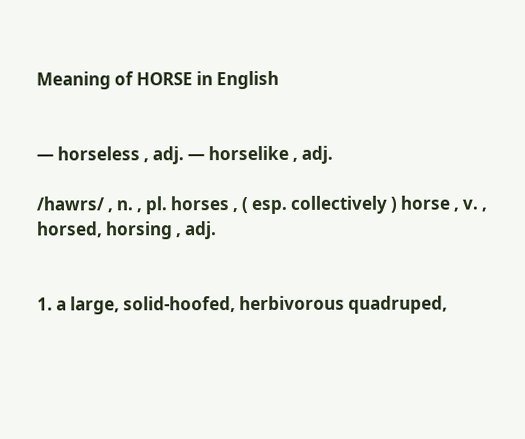Meaning of HORSE in English


— horseless , adj. — horselike , adj.

/hawrs/ , n. , pl. horses , ( esp. collectively ) horse , v. , horsed, horsing , adj.


1. a large, solid-hoofed, herbivorous quadruped,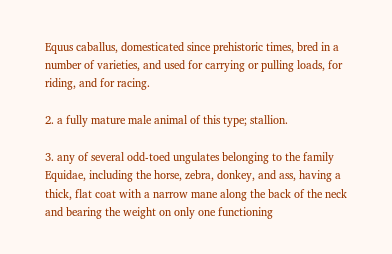Equus caballus, domesticated since prehistoric times, bred in a number of varieties, and used for carrying or pulling loads, for riding, and for racing.

2. a fully mature male animal of this type; stallion.

3. any of several odd-toed ungulates belonging to the family Equidae, including the horse, zebra, donkey, and ass, having a thick, flat coat with a narrow mane along the back of the neck and bearing the weight on only one functioning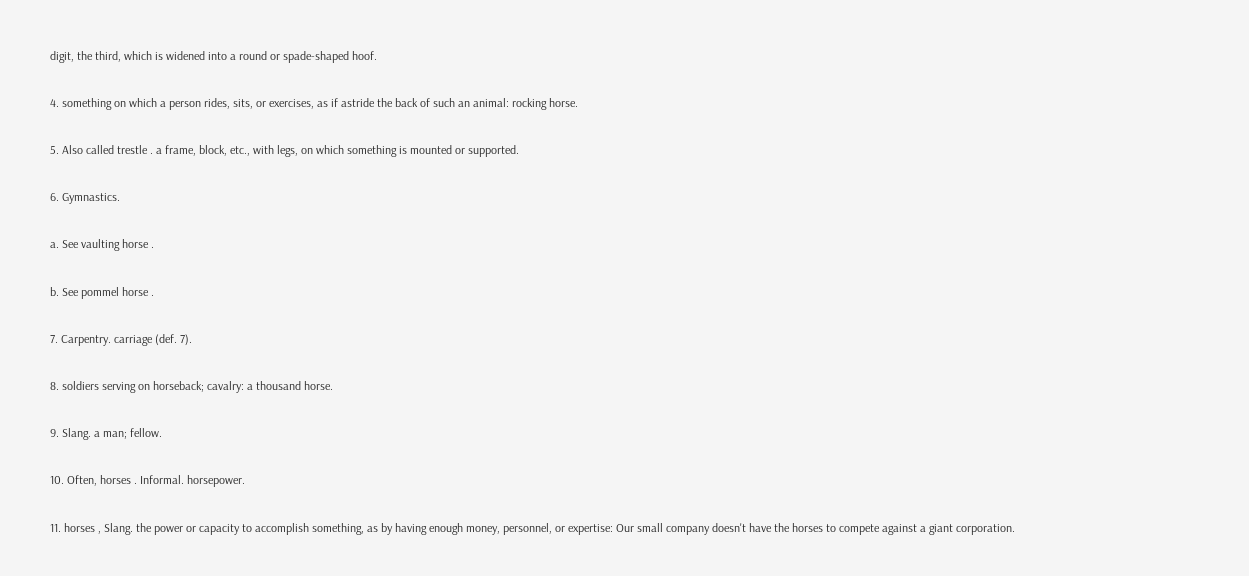digit, the third, which is widened into a round or spade-shaped hoof.

4. something on which a person rides, sits, or exercises, as if astride the back of such an animal: rocking horse.

5. Also called trestle . a frame, block, etc., with legs, on which something is mounted or supported.

6. Gymnastics.

a. See vaulting horse .

b. See pommel horse .

7. Carpentry. carriage (def. 7).

8. soldiers serving on horseback; cavalry: a thousand horse.

9. Slang. a man; fellow.

10. Often, horses . Informal. horsepower.

11. horses , Slang. the power or capacity to accomplish something, as by having enough money, personnel, or expertise: Our small company doesn't have the horses to compete against a giant corporation.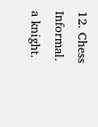12. Chess Informal. a knight.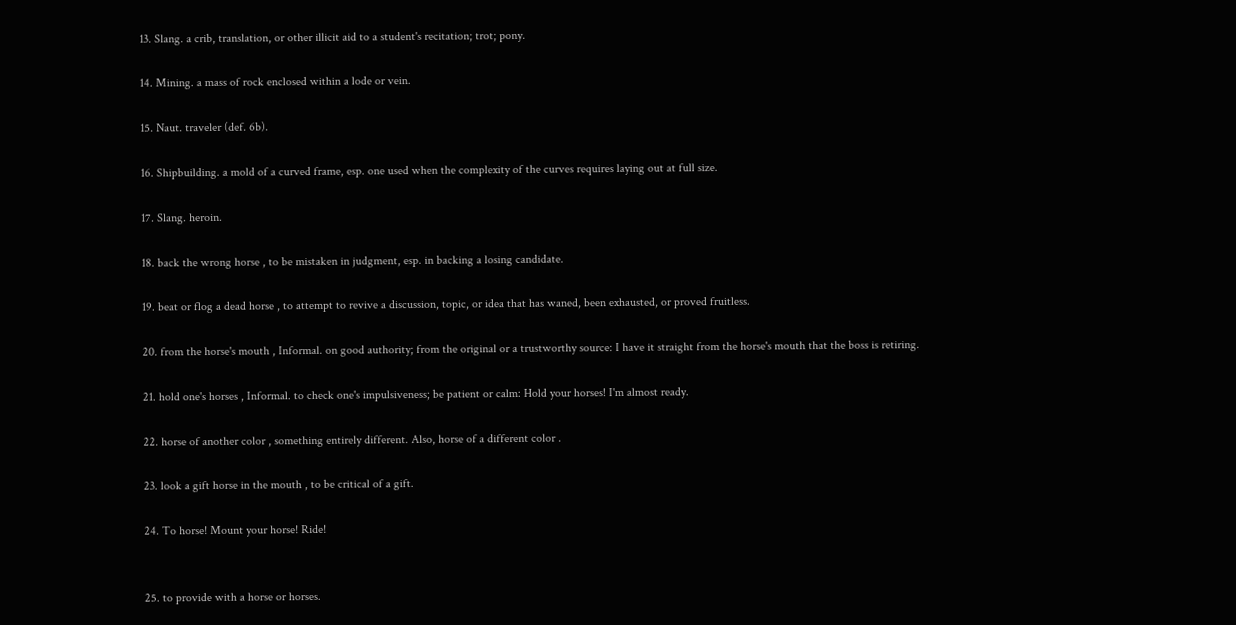13. Slang. a crib, translation, or other illicit aid to a student's recitation; trot; pony.

14. Mining. a mass of rock enclosed within a lode or vein.

15. Naut. traveler (def. 6b).

16. Shipbuilding. a mold of a curved frame, esp. one used when the complexity of the curves requires laying out at full size.

17. Slang. heroin.

18. back the wrong horse , to be mistaken in judgment, esp. in backing a losing candidate.

19. beat or flog a dead horse , to attempt to revive a discussion, topic, or idea that has waned, been exhausted, or proved fruitless.

20. from the horse's mouth , Informal. on good authority; from the original or a trustworthy source: I have it straight from the horse's mouth that the boss is retiring.

21. hold one's horses , Informal. to check one's impulsiveness; be patient or calm: Hold your horses! I'm almost ready.

22. horse of another color , something entirely different. Also, horse of a different color .

23. look a gift horse in the mouth , to be critical of a gift.

24. To horse! Mount your horse! Ride!


25. to provide with a horse or horses.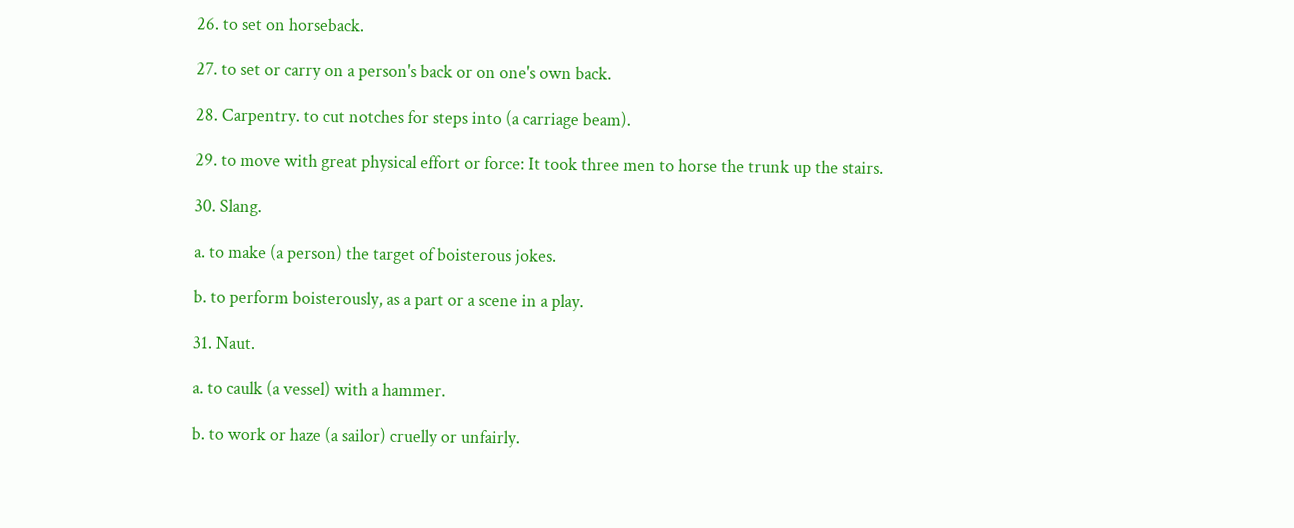26. to set on horseback.

27. to set or carry on a person's back or on one's own back.

28. Carpentry. to cut notches for steps into (a carriage beam).

29. to move with great physical effort or force: It took three men to horse the trunk up the stairs.

30. Slang.

a. to make (a person) the target of boisterous jokes.

b. to perform boisterously, as a part or a scene in a play.

31. Naut.

a. to caulk (a vessel) with a hammer.

b. to work or haze (a sailor) cruelly or unfairly.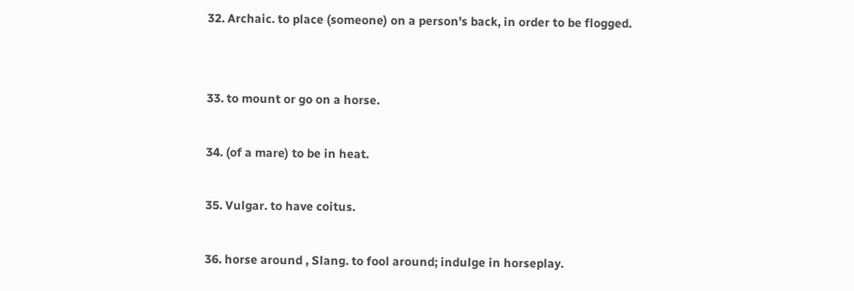32. Archaic. to place (someone) on a person's back, in order to be flogged.


33. to mount or go on a horse.

34. (of a mare) to be in heat.

35. Vulgar. to have coitus.

36. horse around , Slang. to fool around; indulge in horseplay.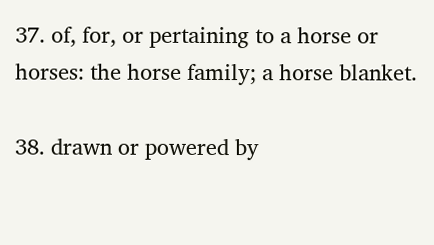37. of, for, or pertaining to a horse or horses: the horse family; a horse blanket.

38. drawn or powered by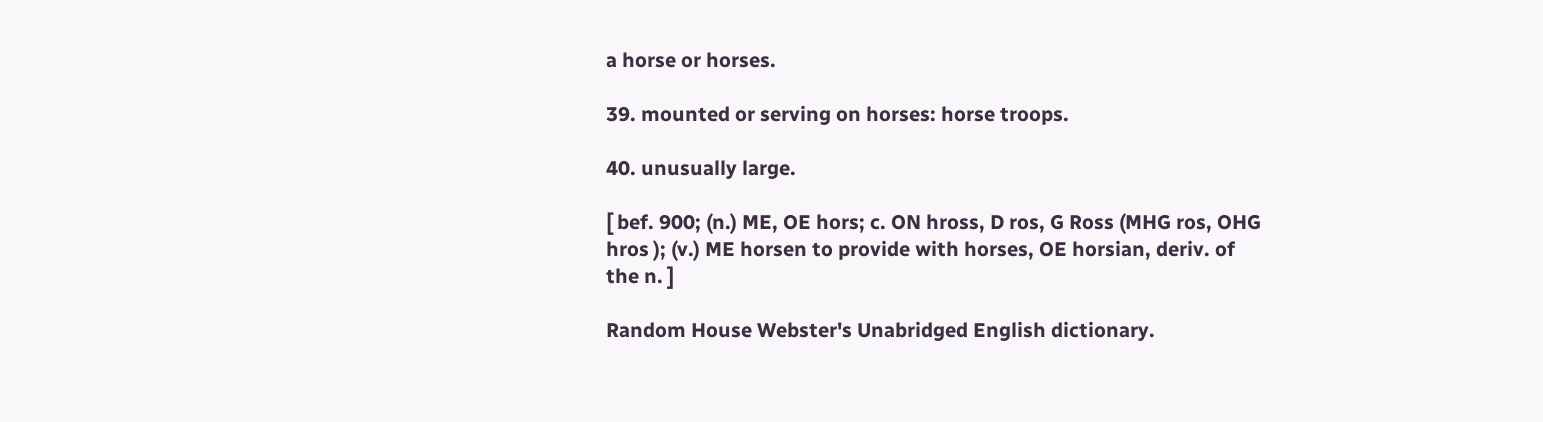a horse or horses.

39. mounted or serving on horses: horse troops.

40. unusually large.

[ bef. 900; (n.) ME, OE hors; c. ON hross, D ros, G Ross (MHG ros, OHG hros ); (v.) ME horsen to provide with horses, OE horsian, deriv. of the n. ]

Random House Webster's Unabridged English dictionary.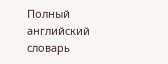Полный английский словарь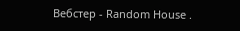Вебстер - Random House .